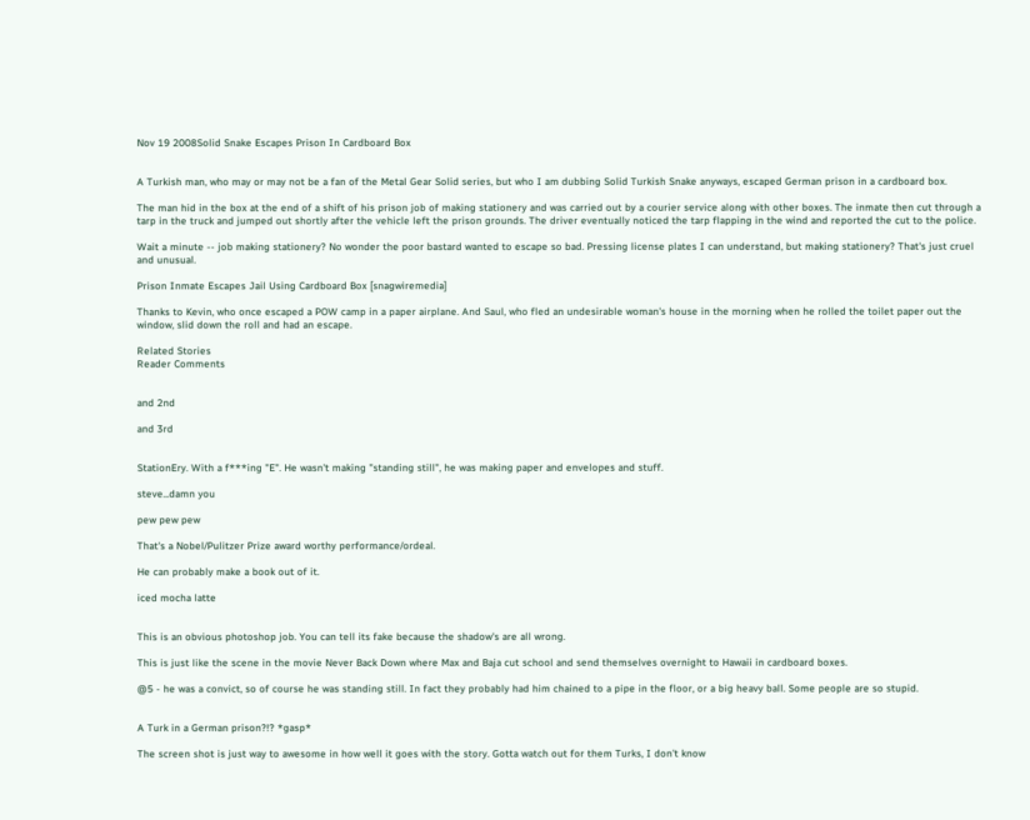Nov 19 2008Solid Snake Escapes Prison In Cardboard Box


A Turkish man, who may or may not be a fan of the Metal Gear Solid series, but who I am dubbing Solid Turkish Snake anyways, escaped German prison in a cardboard box.

The man hid in the box at the end of a shift of his prison job of making stationery and was carried out by a courier service along with other boxes. The inmate then cut through a tarp in the truck and jumped out shortly after the vehicle left the prison grounds. The driver eventually noticed the tarp flapping in the wind and reported the cut to the police.

Wait a minute -- job making stationery? No wonder the poor bastard wanted to escape so bad. Pressing license plates I can understand, but making stationery? That's just cruel and unusual.

Prison Inmate Escapes Jail Using Cardboard Box [snagwiremedia]

Thanks to Kevin, who once escaped a POW camp in a paper airplane. And Saul, who fled an undesirable woman's house in the morning when he rolled the toilet paper out the window, slid down the roll and had an escape.

Related Stories
Reader Comments


and 2nd

and 3rd


StationEry. With a f***ing "E". He wasn't making "standing still", he was making paper and envelopes and stuff.

steve...damn you

pew pew pew

That's a Nobel/Pulitzer Prize award worthy performance/ordeal.

He can probably make a book out of it.

iced mocha latte


This is an obvious photoshop job. You can tell its fake because the shadow's are all wrong.

This is just like the scene in the movie Never Back Down where Max and Baja cut school and send themselves overnight to Hawaii in cardboard boxes.

@5 - he was a convict, so of course he was standing still. In fact they probably had him chained to a pipe in the floor, or a big heavy ball. Some people are so stupid.


A Turk in a German prison?!? *gasp*

The screen shot is just way to awesome in how well it goes with the story. Gotta watch out for them Turks, I don't know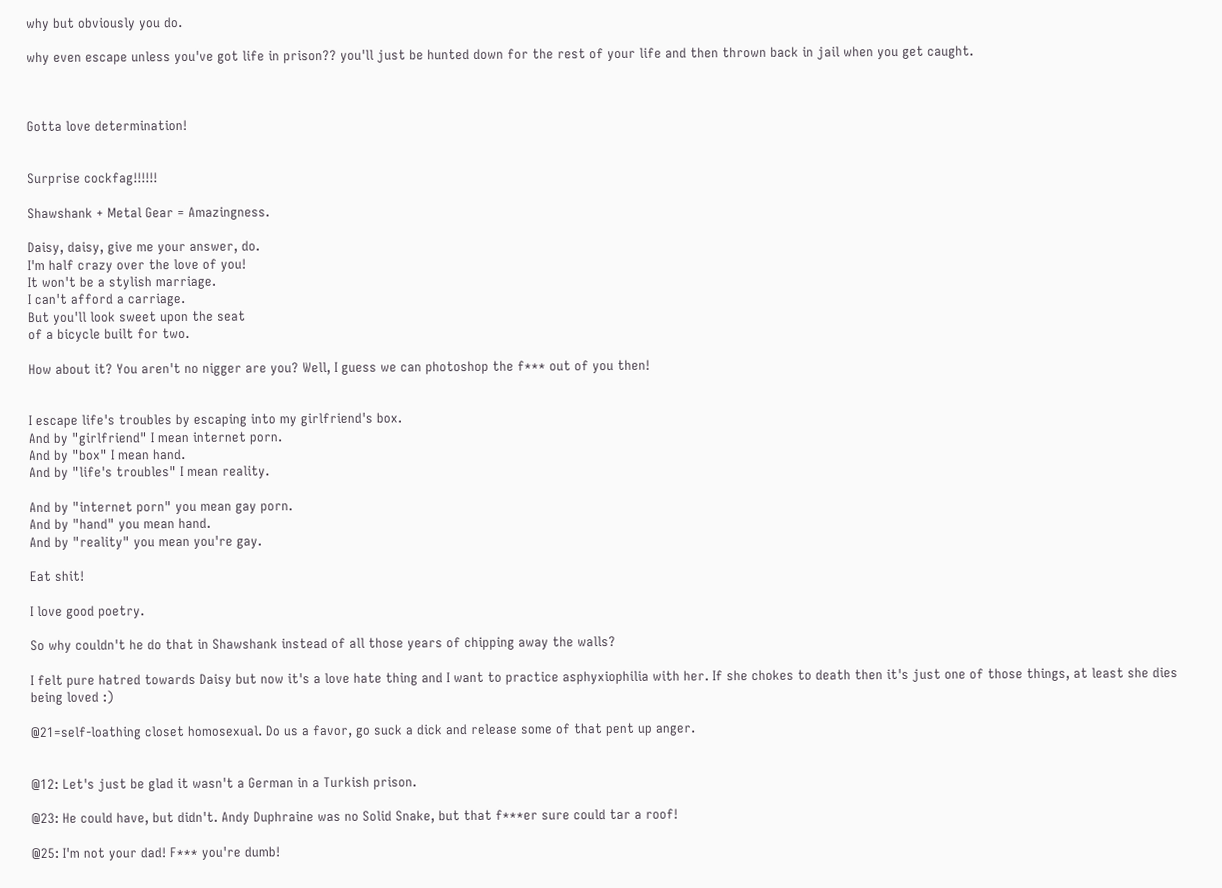why but obviously you do.

why even escape unless you've got life in prison?? you'll just be hunted down for the rest of your life and then thrown back in jail when you get caught.



Gotta love determination!


Surprise cockfag!!!!!!

Shawshank + Metal Gear = Amazingness.

Daisy, daisy, give me your answer, do.
I'm half crazy over the love of you!
It won't be a stylish marriage.
I can't afford a carriage.
But you'll look sweet upon the seat
of a bicycle built for two.

How about it? You aren't no nigger are you? Well, I guess we can photoshop the f*** out of you then!


I escape life's troubles by escaping into my girlfriend's box.
And by "girlfriend" I mean internet porn.
And by "box" I mean hand.
And by "life's troubles" I mean reality.

And by "internet porn" you mean gay porn.
And by "hand" you mean hand.
And by "reality" you mean you're gay.

Eat shit!

I love good poetry.

So why couldn't he do that in Shawshank instead of all those years of chipping away the walls?

I felt pure hatred towards Daisy but now it's a love hate thing and I want to practice asphyxiophilia with her. If she chokes to death then it's just one of those things, at least she dies being loved :)

@21=self-loathing closet homosexual. Do us a favor, go suck a dick and release some of that pent up anger.


@12: Let's just be glad it wasn't a German in a Turkish prison.

@23: He could have, but didn't. Andy Duphraine was no Solid Snake, but that f***er sure could tar a roof!

@25: I'm not your dad! F*** you're dumb!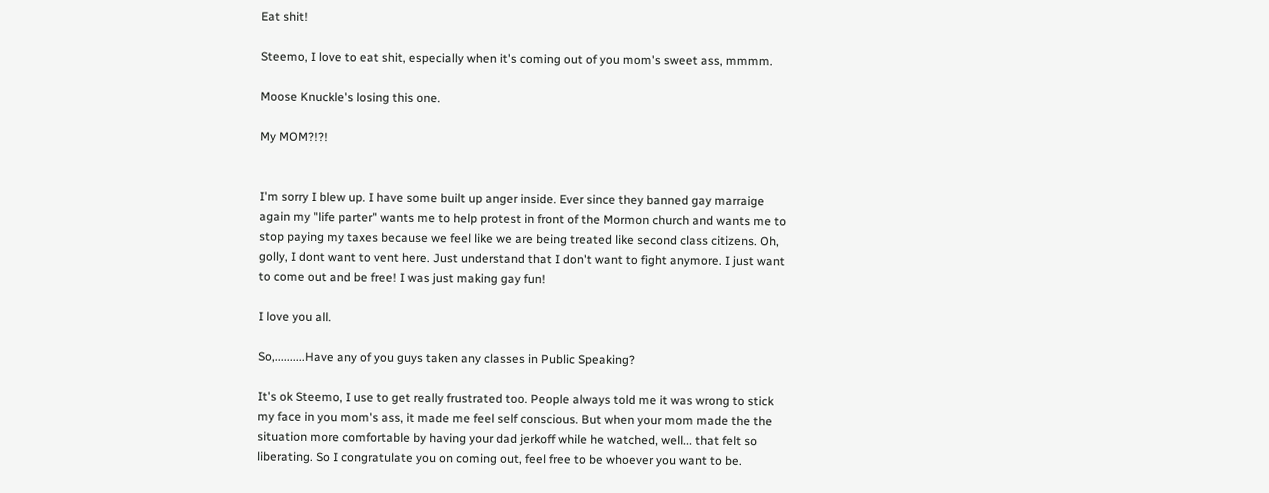Eat shit!

Steemo, I love to eat shit, especially when it's coming out of you mom's sweet ass, mmmm.

Moose Knuckle's losing this one.

My MOM?!?!


I'm sorry I blew up. I have some built up anger inside. Ever since they banned gay marraige again my "life parter" wants me to help protest in front of the Mormon church and wants me to stop paying my taxes because we feel like we are being treated like second class citizens. Oh, golly, I dont want to vent here. Just understand that I don't want to fight anymore. I just want to come out and be free! I was just making gay fun!

I love you all.

So,..........Have any of you guys taken any classes in Public Speaking?

It's ok Steemo, I use to get really frustrated too. People always told me it was wrong to stick my face in you mom's ass, it made me feel self conscious. But when your mom made the the situation more comfortable by having your dad jerkoff while he watched, well... that felt so liberating. So I congratulate you on coming out, feel free to be whoever you want to be.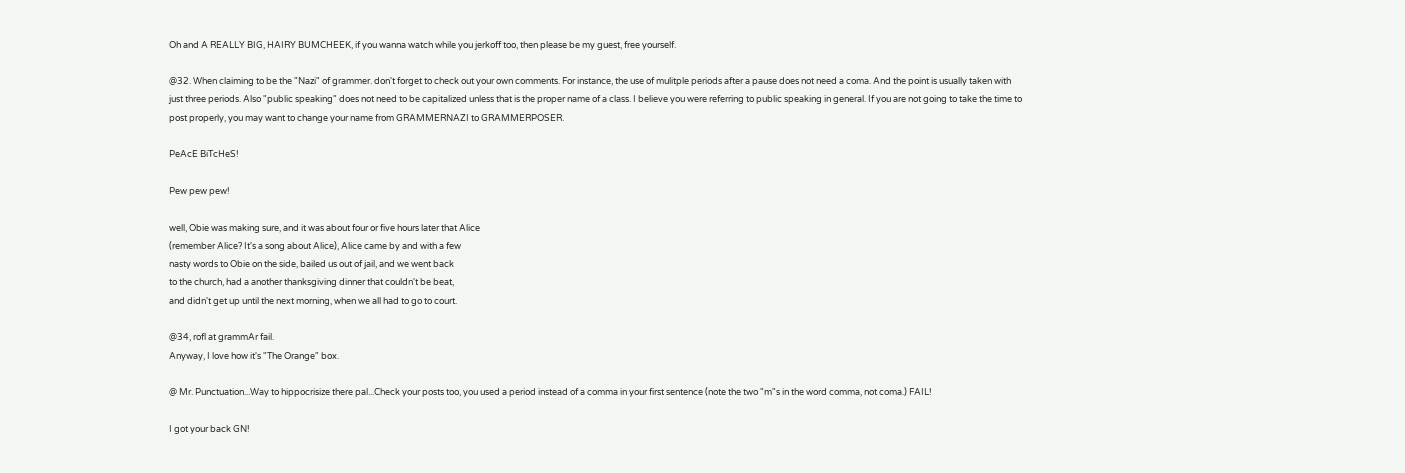Oh and A REALLY BIG, HAIRY BUMCHEEK, if you wanna watch while you jerkoff too, then please be my guest, free yourself.

@32. When claiming to be the "Nazi" of grammer. don't forget to check out your own comments. For instance, the use of mulitple periods after a pause does not need a coma. And the point is usually taken with just three periods. Also "public speaking" does not need to be capitalized unless that is the proper name of a class. I believe you were referring to public speaking in general. If you are not going to take the time to post properly, you may want to change your name from GRAMMERNAZI to GRAMMERPOSER.

PeAcE BiTcHeS!

Pew pew pew!

well, Obie was making sure, and it was about four or five hours later that Alice
(remember Alice? It's a song about Alice), Alice came by and with a few
nasty words to Obie on the side, bailed us out of jail, and we went back
to the church, had a another thanksgiving dinner that couldn't be beat,
and didn't get up until the next morning, when we all had to go to court.

@34, rofl at grammAr fail.
Anyway, I love how it's "The Orange" box.

@ Mr. Punctuation...Way to hippocrisize there pal...Check your posts too, you used a period instead of a comma in your first sentence (note the two "m"s in the word comma, not coma.) FAIL!

I got your back GN!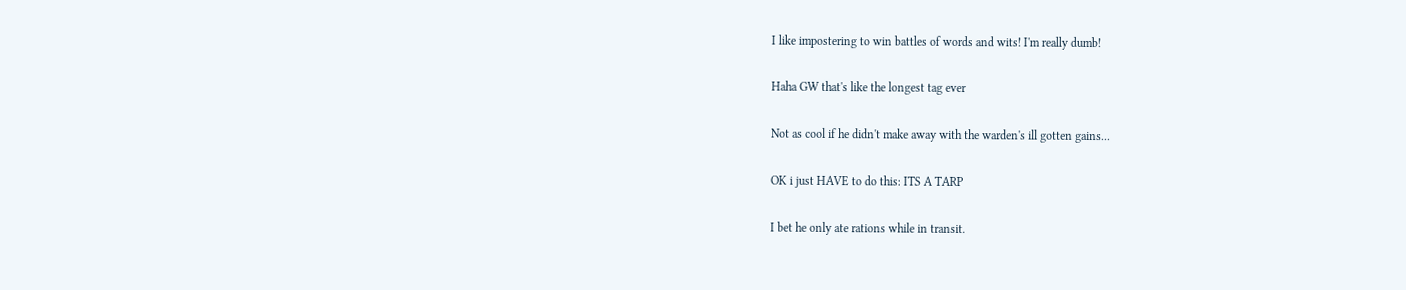I like impostering to win battles of words and wits! I'm really dumb!

Haha GW that's like the longest tag ever

Not as cool if he didn't make away with the warden's ill gotten gains...

OK i just HAVE to do this: ITS A TARP

I bet he only ate rations while in transit.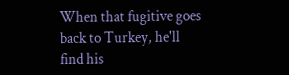When that fugitive goes back to Turkey, he'll find his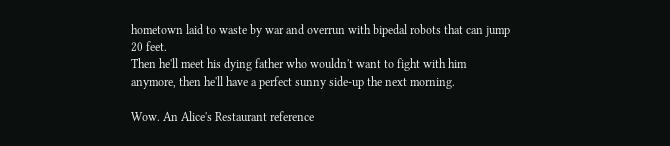hometown laid to waste by war and overrun with bipedal robots that can jump 20 feet.
Then he'll meet his dying father who wouldn't want to fight with him anymore, then he'll have a perfect sunny side-up the next morning.

Wow. An Alice's Restaurant reference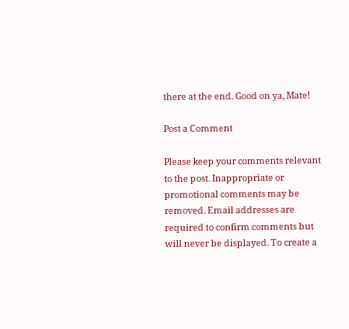there at the end. Good on ya, Mate!

Post a Comment

Please keep your comments relevant to the post. Inappropriate or promotional comments may be removed. Email addresses are required to confirm comments but will never be displayed. To create a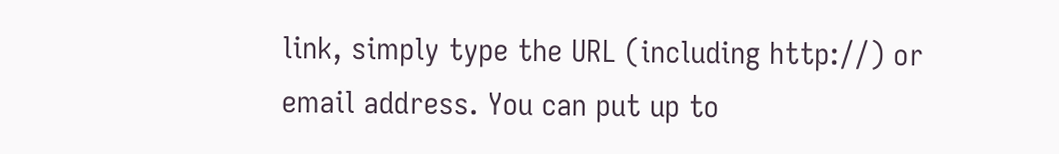link, simply type the URL (including http://) or email address. You can put up to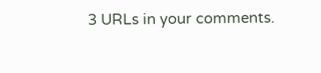3 URLs in your comments.